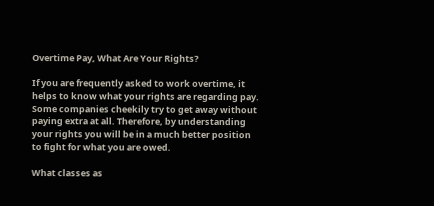Overtime Pay, What Are Your Rights?

If you are frequently asked to work overtime, it helps to know what your rights are regarding pay. Some companies cheekily try to get away without paying extra at all. Therefore, by understanding your rights you will be in a much better position to fight for what you are owed.

What classes as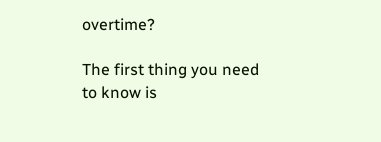overtime?

The first thing you need to know is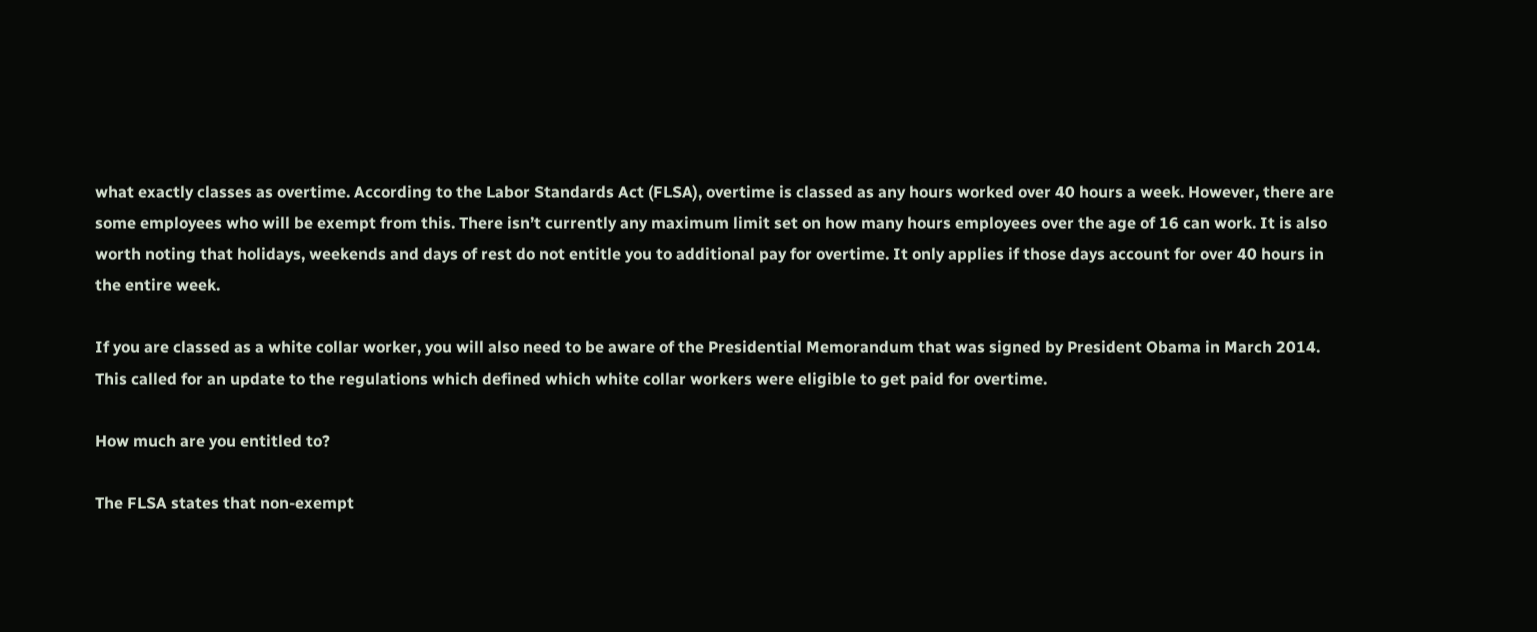what exactly classes as overtime. According to the Labor Standards Act (FLSA), overtime is classed as any hours worked over 40 hours a week. However, there are some employees who will be exempt from this. There isn’t currently any maximum limit set on how many hours employees over the age of 16 can work. It is also worth noting that holidays, weekends and days of rest do not entitle you to additional pay for overtime. It only applies if those days account for over 40 hours in the entire week.

If you are classed as a white collar worker, you will also need to be aware of the Presidential Memorandum that was signed by President Obama in March 2014. This called for an update to the regulations which defined which white collar workers were eligible to get paid for overtime.

How much are you entitled to?

The FLSA states that non-exempt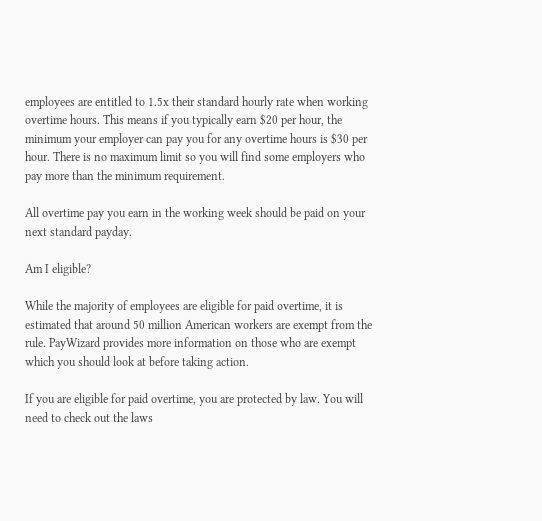employees are entitled to 1.5x their standard hourly rate when working overtime hours. This means if you typically earn $20 per hour, the minimum your employer can pay you for any overtime hours is $30 per hour. There is no maximum limit so you will find some employers who pay more than the minimum requirement.

All overtime pay you earn in the working week should be paid on your next standard payday.

Am I eligible?

While the majority of employees are eligible for paid overtime, it is estimated that around 50 million American workers are exempt from the rule. PayWizard provides more information on those who are exempt which you should look at before taking action.

If you are eligible for paid overtime, you are protected by law. You will need to check out the laws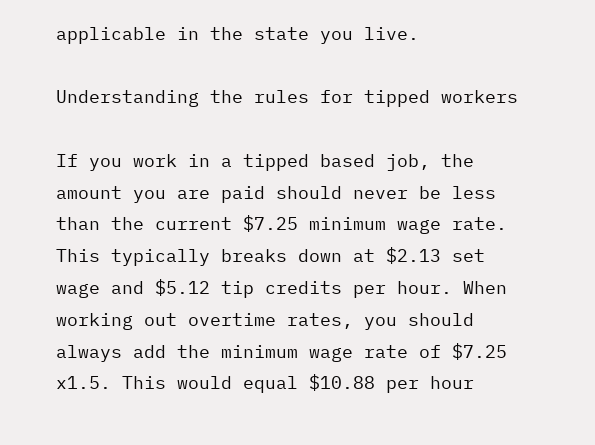applicable in the state you live.

Understanding the rules for tipped workers

If you work in a tipped based job, the amount you are paid should never be less than the current $7.25 minimum wage rate. This typically breaks down at $2.13 set wage and $5.12 tip credits per hour. When working out overtime rates, you should always add the minimum wage rate of $7.25 x1.5. This would equal $10.88 per hour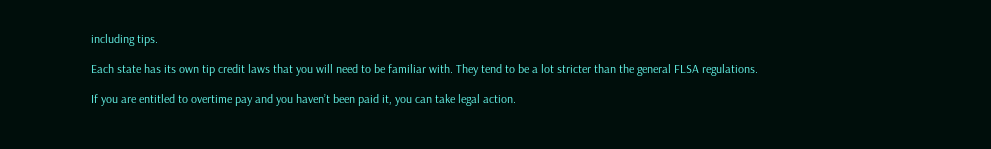including tips.

Each state has its own tip credit laws that you will need to be familiar with. They tend to be a lot stricter than the general FLSA regulations.

If you are entitled to overtime pay and you haven’t been paid it, you can take legal action.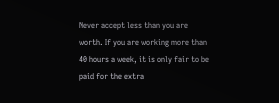Never accept less than you are worth. If you are working more than 40 hours a week, it is only fair to be paid for the extra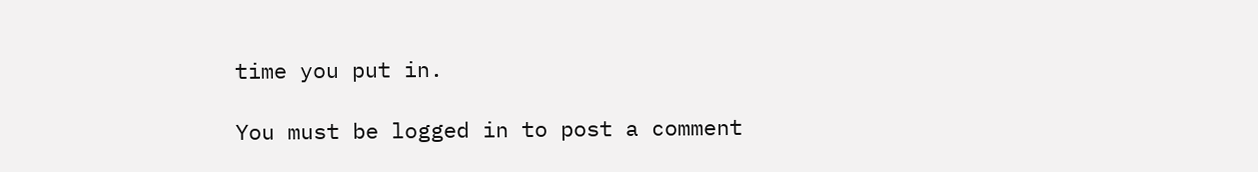time you put in.

You must be logged in to post a comment